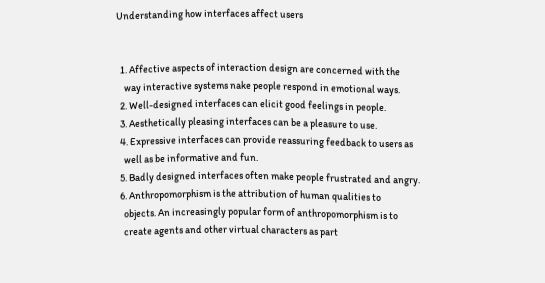Understanding how interfaces affect users


  1. Affective aspects of interaction design are concerned with the
    way interactive systems nake people respond in emotional ways.
  2. Well-designed interfaces can elicit good feelings in people.
  3. Aesthetically pleasing interfaces can be a pleasure to use.
  4. Expressive interfaces can provide reassuring feedback to users as
    well as be informative and fun.
  5. Badly designed interfaces often make people frustrated and angry.
  6. Anthropomorphism is the attribution of human qualities to
    objects. An increasingly popular form of anthropomorphism is to
    create agents and other virtual characters as part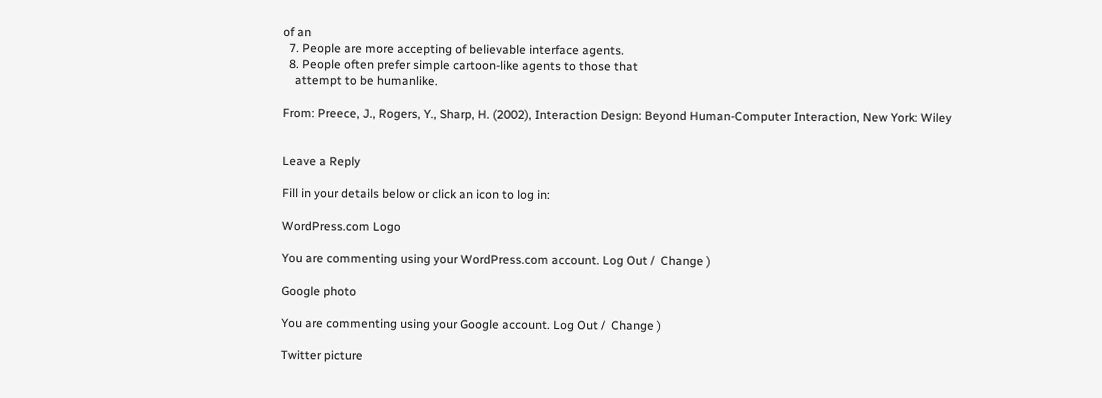of an
  7. People are more accepting of believable interface agents.
  8. People often prefer simple cartoon-like agents to those that
    attempt to be humanlike.

From: Preece, J., Rogers, Y., Sharp, H. (2002), Interaction Design: Beyond Human-Computer Interaction, New York: Wiley


Leave a Reply

Fill in your details below or click an icon to log in:

WordPress.com Logo

You are commenting using your WordPress.com account. Log Out /  Change )

Google photo

You are commenting using your Google account. Log Out /  Change )

Twitter picture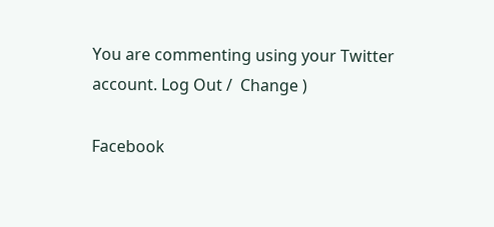You are commenting using your Twitter account. Log Out /  Change )

Facebook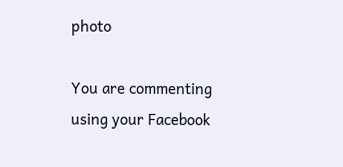photo

You are commenting using your Facebook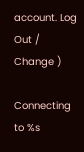account. Log Out /  Change )

Connecting to %s